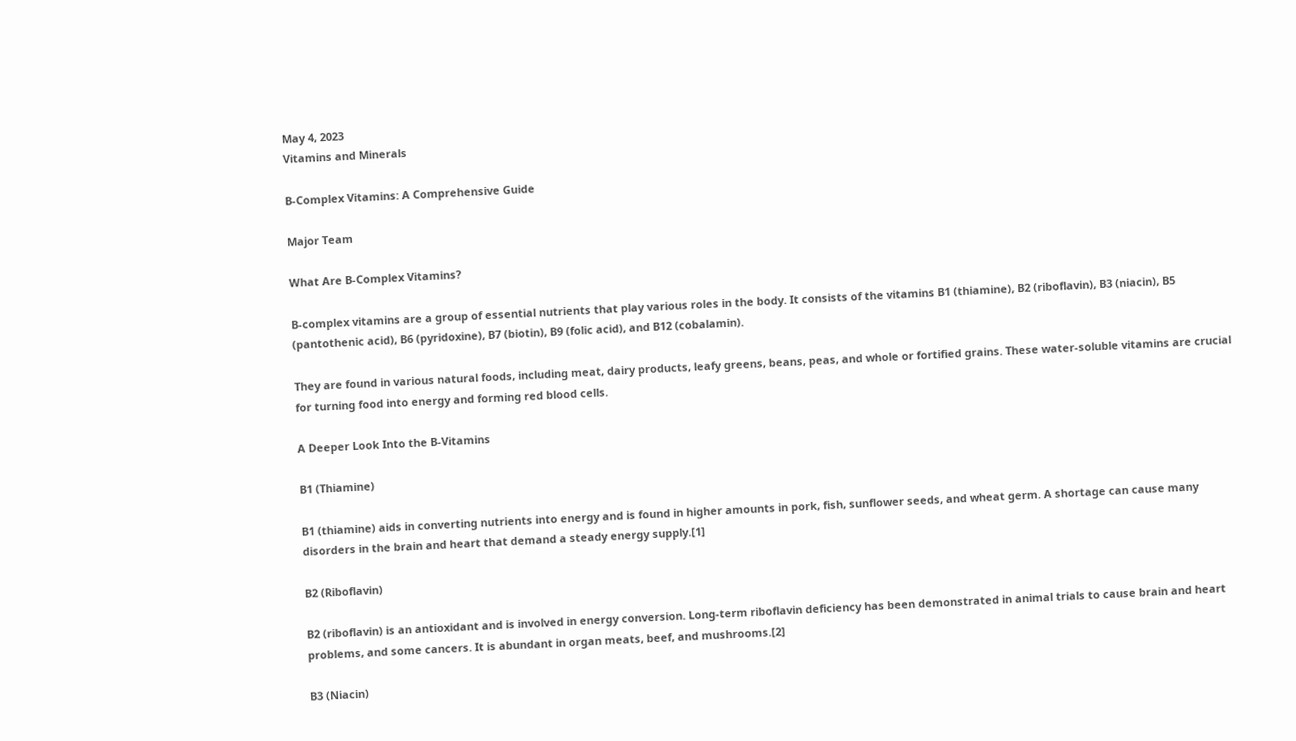May 4, 2023
Vitamins and Minerals

B-Complex Vitamins: A Comprehensive Guide

Major Team

What Are B-Complex Vitamins?

B-complex vitamins are a group of essential nutrients that play various roles in the body. It consists of the vitamins B1 (thiamine), B2 (riboflavin), B3 (niacin), B5 (pantothenic acid), B6 (pyridoxine), B7 (biotin), B9 (folic acid), and B12 (cobalamin).

They are found in various natural foods, including meat, dairy products, leafy greens, beans, peas, and whole or fortified grains. These water-soluble vitamins are crucial for turning food into energy and forming red blood cells.

A Deeper Look Into the B-Vitamins

B1 (Thiamine)

B1 (thiamine) aids in converting nutrients into energy and is found in higher amounts in pork, fish, sunflower seeds, and wheat germ. A shortage can cause many disorders in the brain and heart that demand a steady energy supply.[1]

B2 (Riboflavin)

B2 (riboflavin) is an antioxidant and is involved in energy conversion. Long-term riboflavin deficiency has been demonstrated in animal trials to cause brain and heart problems, and some cancers. It is abundant in organ meats, beef, and mushrooms.[2]

B3 (Niacin)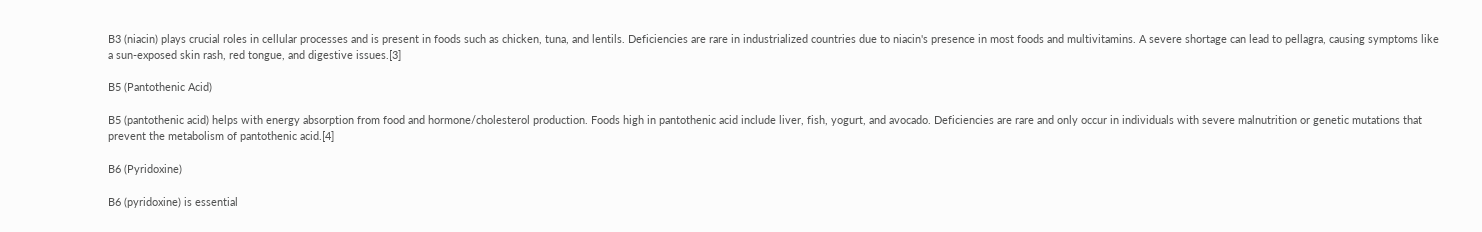B3 (niacin) plays crucial roles in cellular processes and is present in foods such as chicken, tuna, and lentils. Deficiencies are rare in industrialized countries due to niacin's presence in most foods and multivitamins. A severe shortage can lead to pellagra, causing symptoms like a sun-exposed skin rash, red tongue, and digestive issues.[3]

B5 (Pantothenic Acid)

B5 (pantothenic acid) helps with energy absorption from food and hormone/cholesterol production. Foods high in pantothenic acid include liver, fish, yogurt, and avocado. Deficiencies are rare and only occur in individuals with severe malnutrition or genetic mutations that prevent the metabolism of pantothenic acid.[4]

B6 (Pyridoxine)

B6 (pyridoxine) is essential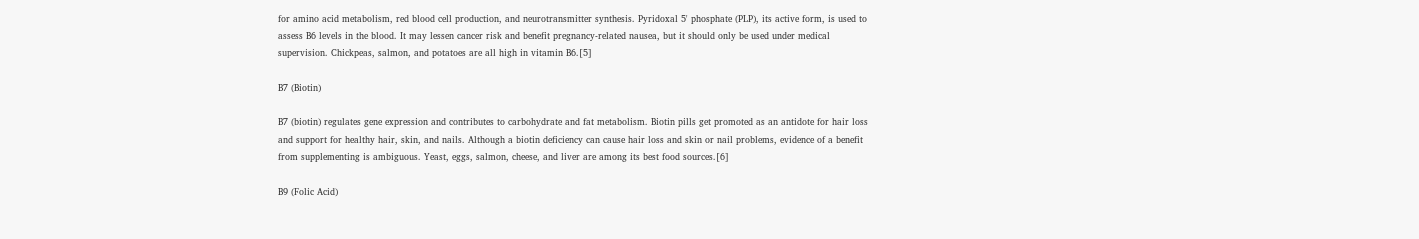for amino acid metabolism, red blood cell production, and neurotransmitter synthesis. Pyridoxal 5' phosphate (PLP), its active form, is used to assess B6 levels in the blood. It may lessen cancer risk and benefit pregnancy-related nausea, but it should only be used under medical supervision. Chickpeas, salmon, and potatoes are all high in vitamin B6.[5]

B7 (Biotin)

B7 (biotin) regulates gene expression and contributes to carbohydrate and fat metabolism. Biotin pills get promoted as an antidote for hair loss and support for healthy hair, skin, and nails. Although a biotin deficiency can cause hair loss and skin or nail problems, evidence of a benefit from supplementing is ambiguous. Yeast, eggs, salmon, cheese, and liver are among its best food sources.[6]

B9 (Folic Acid)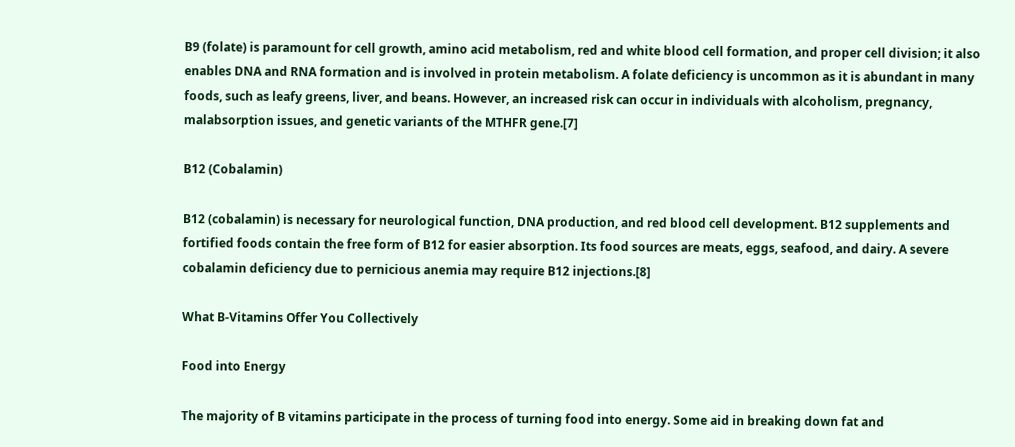B9 (folate) is paramount for cell growth, amino acid metabolism, red and white blood cell formation, and proper cell division; it also enables DNA and RNA formation and is involved in protein metabolism. A folate deficiency is uncommon as it is abundant in many foods, such as leafy greens, liver, and beans. However, an increased risk can occur in individuals with alcoholism, pregnancy, malabsorption issues, and genetic variants of the MTHFR gene.[7]

B12 (Cobalamin)

B12 (cobalamin) is necessary for neurological function, DNA production, and red blood cell development. B12 supplements and fortified foods contain the free form of B12 for easier absorption. Its food sources are meats, eggs, seafood, and dairy. A severe cobalamin deficiency due to pernicious anemia may require B12 injections.[8]

What B-Vitamins Offer You Collectively

Food into Energy

The majority of B vitamins participate in the process of turning food into energy. Some aid in breaking down fat and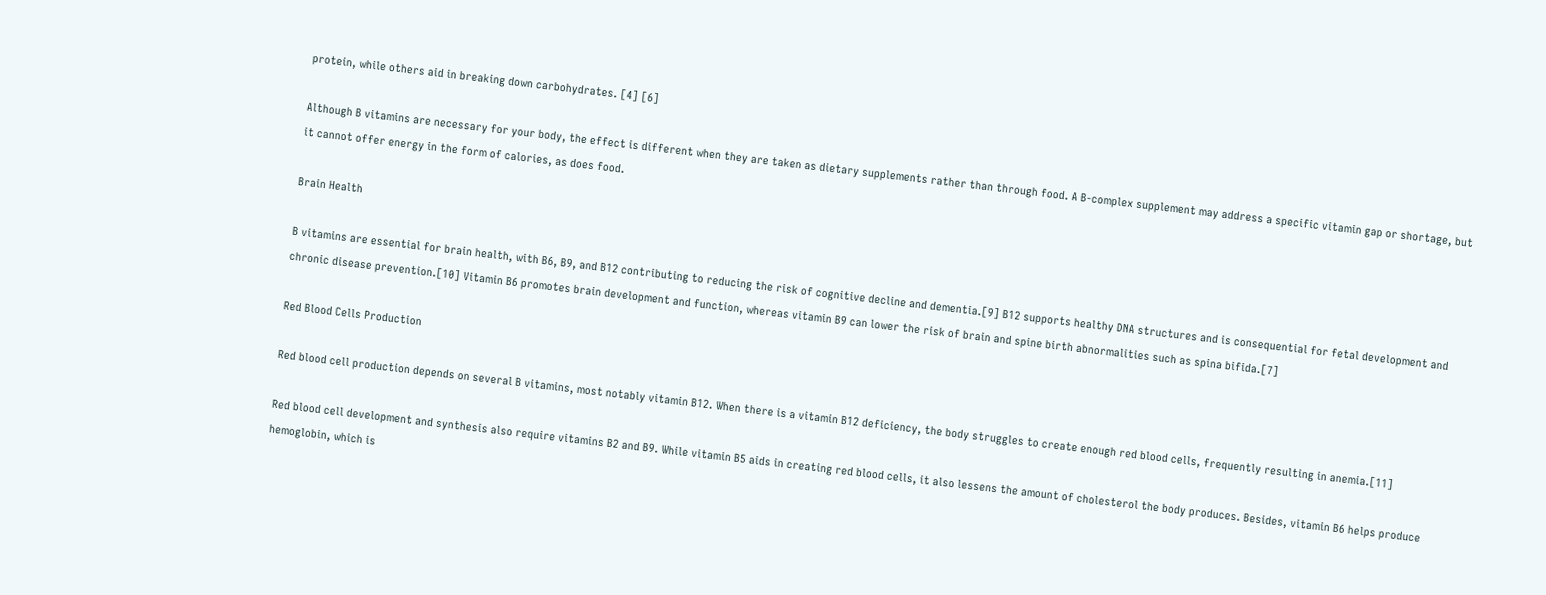protein, while others aid in breaking down carbohydrates. [4] [6]

Although B vitamins are necessary for your body, the effect is different when they are taken as dietary supplements rather than through food. A B-complex supplement may address a specific vitamin gap or shortage, but it cannot offer energy in the form of calories, as does food.

Brain Health

B vitamins are essential for brain health, with B6, B9, and B12 contributing to reducing the risk of cognitive decline and dementia.[9] B12 supports healthy DNA structures and is consequential for fetal development and chronic disease prevention.[10] Vitamin B6 promotes brain development and function, whereas vitamin B9 can lower the risk of brain and spine birth abnormalities such as spina bifida.[7]

Red Blood Cells Production

Red blood cell production depends on several B vitamins, most notably vitamin B12. When there is a vitamin B12 deficiency, the body struggles to create enough red blood cells, frequently resulting in anemia.[11]

Red blood cell development and synthesis also require vitamins B2 and B9. While vitamin B5 aids in creating red blood cells, it also lessens the amount of cholesterol the body produces. Besides, vitamin B6 helps produce hemoglobin, which is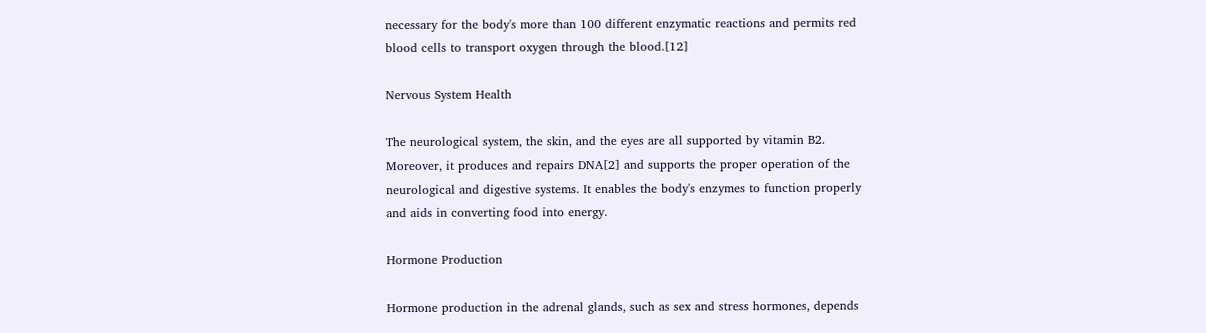necessary for the body's more than 100 different enzymatic reactions and permits red blood cells to transport oxygen through the blood.[12]

Nervous System Health

The neurological system, the skin, and the eyes are all supported by vitamin B2. Moreover, it produces and repairs DNA[2] and supports the proper operation of the neurological and digestive systems. It enables the body's enzymes to function properly and aids in converting food into energy.

Hormone Production

Hormone production in the adrenal glands, such as sex and stress hormones, depends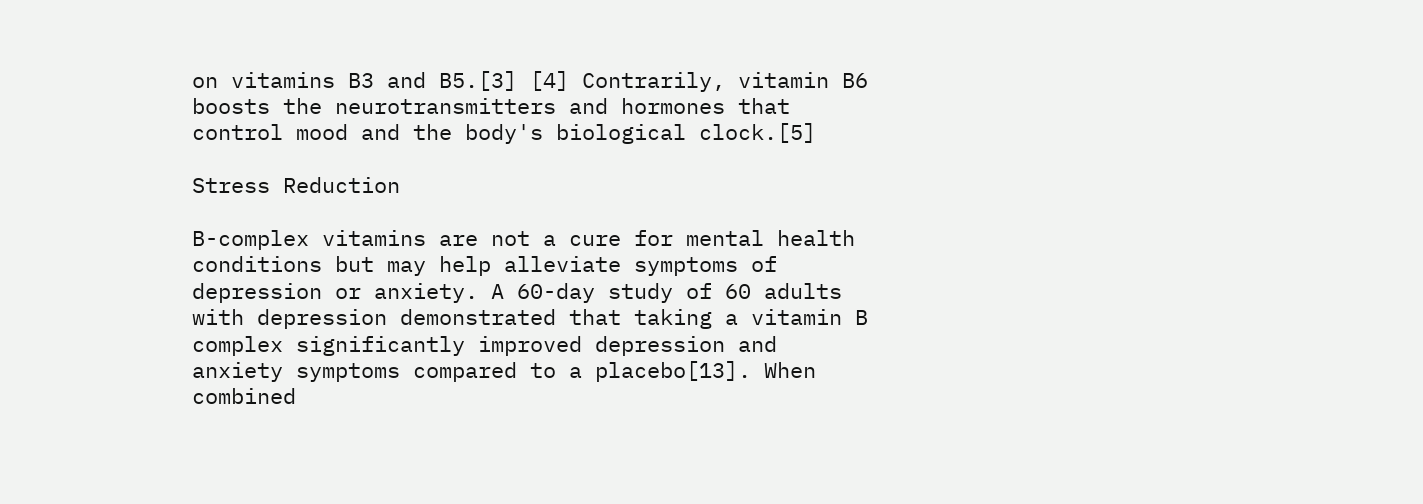on vitamins B3 and B5.[3] [4] Contrarily, vitamin B6 boosts the neurotransmitters and hormones that control mood and the body's biological clock.[5]

Stress Reduction

B-complex vitamins are not a cure for mental health conditions but may help alleviate symptoms of depression or anxiety. A 60-day study of 60 adults with depression demonstrated that taking a vitamin B complex significantly improved depression and anxiety symptoms compared to a placebo[13]. When combined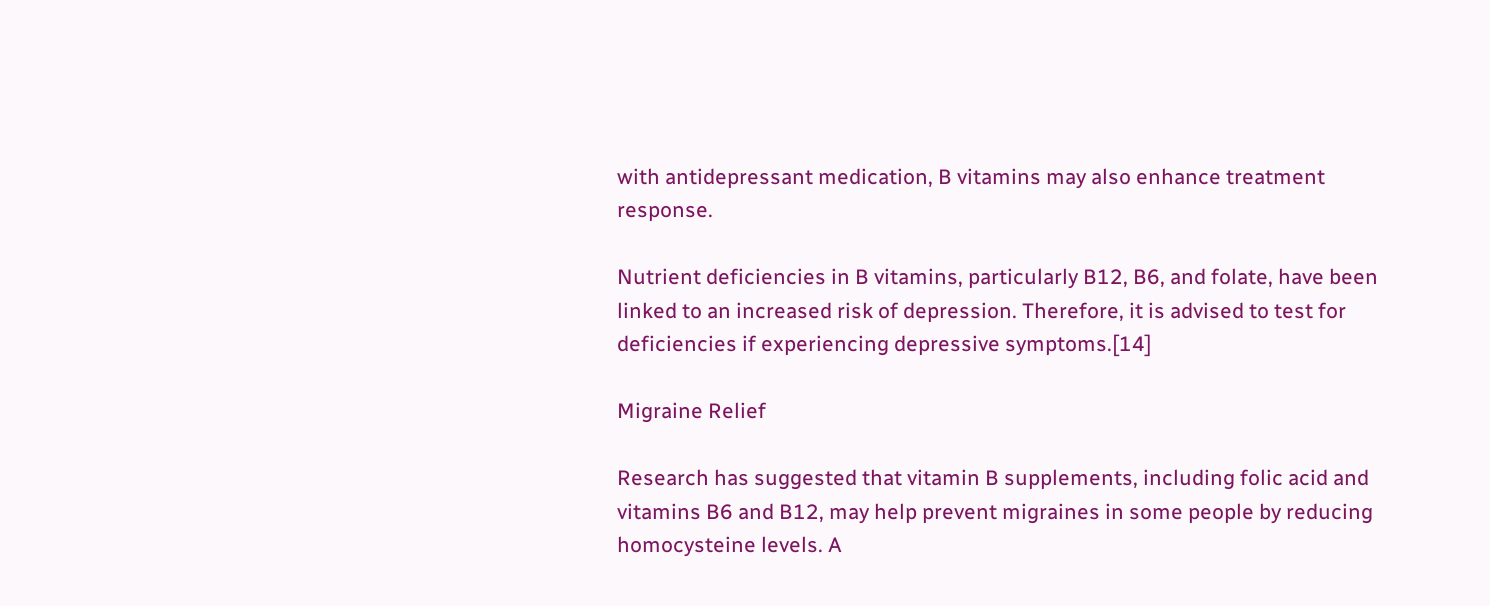with antidepressant medication, B vitamins may also enhance treatment response.

Nutrient deficiencies in B vitamins, particularly B12, B6, and folate, have been linked to an increased risk of depression. Therefore, it is advised to test for deficiencies if experiencing depressive symptoms.[14]

Migraine Relief

Research has suggested that vitamin B supplements, including folic acid and vitamins B6 and B12, may help prevent migraines in some people by reducing homocysteine levels. A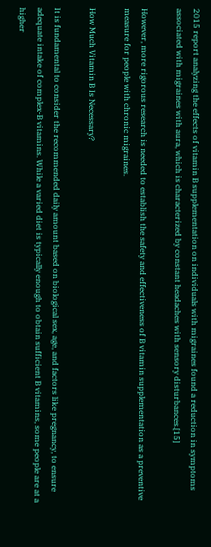2015 report analyzing the effects of vitamin B supplementation on individuals with migraines found a reduction in symptoms associated with migraines with aura, which is characterized by constant headaches with sensory disturbances.[15]

However, more rigorous research is needed to establish the safety and effectiveness of B vitamin supplementation as a preventive measure for people with chronic migraines.

How Much Vitamin B Is Necessary?

It is fundamental to consider the recommended daily amount based on biological sex, age, and factors like pregnancy, to ensure adequate intake of complex-B vitamins. While a varied diet is typically enough to obtain sufficient B vitamins, some people are at a higher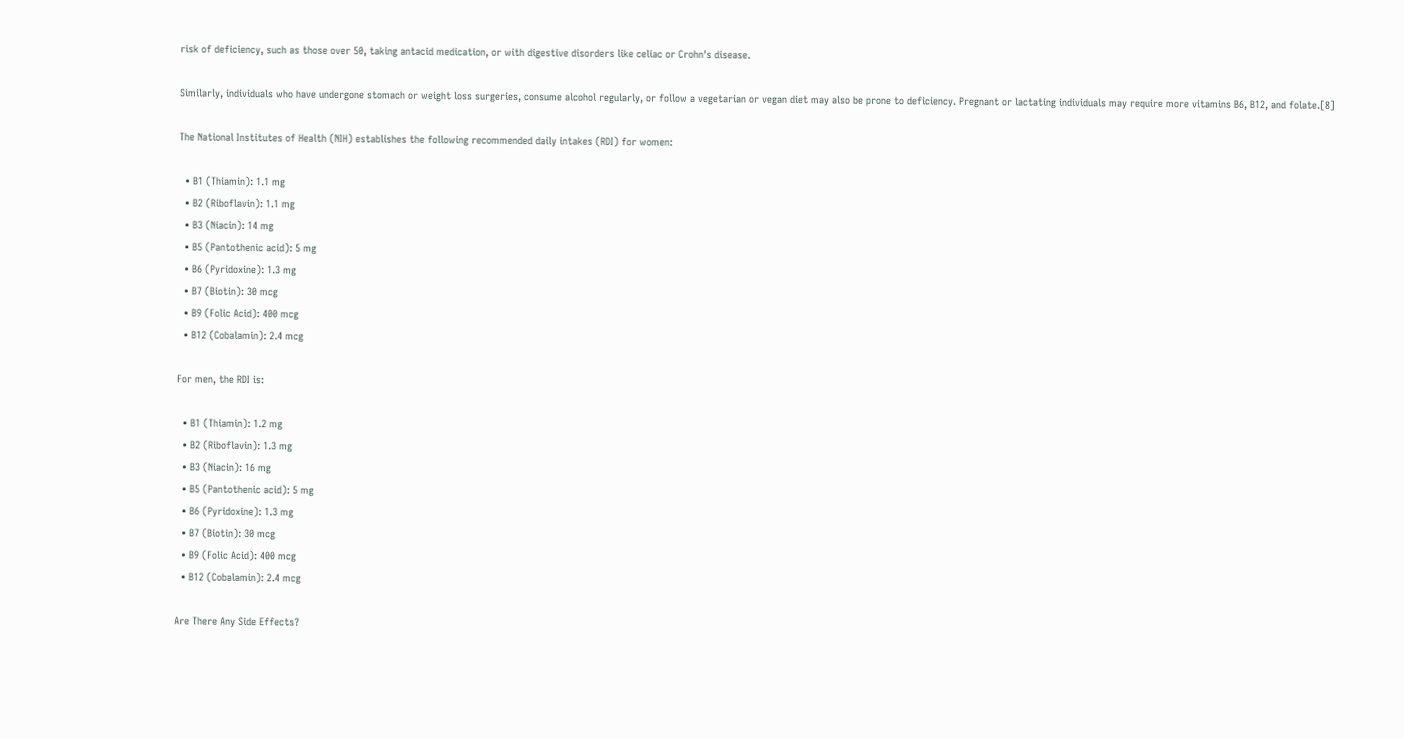risk of deficiency, such as those over 50, taking antacid medication, or with digestive disorders like celiac or Crohn's disease.

Similarly, individuals who have undergone stomach or weight loss surgeries, consume alcohol regularly, or follow a vegetarian or vegan diet may also be prone to deficiency. Pregnant or lactating individuals may require more vitamins B6, B12, and folate.[8]

The National Institutes of Health (NIH) establishes the following recommended daily intakes (RDI) for women:

  • B1 (Thiamin): 1.1 mg
  • B2 (Riboflavin): 1.1 mg
  • B3 (Niacin): 14 mg
  • B5 (Pantothenic acid): 5 mg
  • B6 (Pyridoxine): 1.3 mg
  • B7 (Biotin): 30 mcg
  • B9 (Folic Acid): 400 mcg
  • B12 (Cobalamin): 2.4 mcg

For men, the RDI is:

  • B1 (Thiamin): 1.2 mg
  • B2 (Riboflavin): 1.3 mg
  • B3 (Niacin): 16 mg
  • B5 (Pantothenic acid): 5 mg
  • B6 (Pyridoxine): 1.3 mg
  • B7 (Biotin): 30 mcg
  • B9 (Folic Acid): 400 mcg
  • B12 (Cobalamin): 2.4 mcg

Are There Any Side Effects?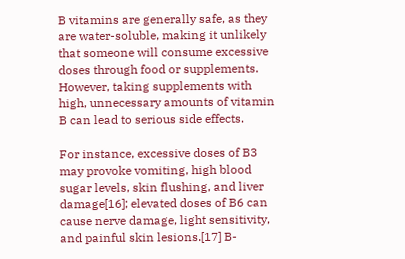B vitamins are generally safe, as they are water-soluble, making it unlikely that someone will consume excessive doses through food or supplements. However, taking supplements with high, unnecessary amounts of vitamin B can lead to serious side effects.

For instance, excessive doses of B3 may provoke vomiting, high blood sugar levels, skin flushing, and liver damage[16]; elevated doses of B6 can cause nerve damage, light sensitivity, and painful skin lesions.[17] B-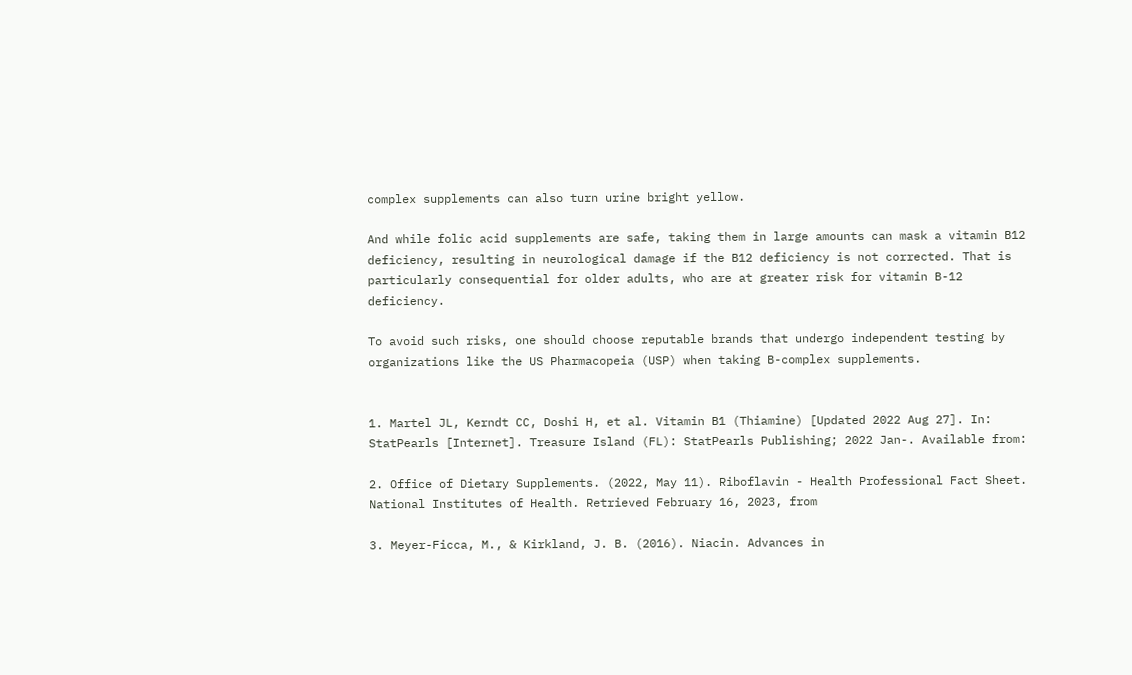complex supplements can also turn urine bright yellow.

And while folic acid supplements are safe, taking them in large amounts can mask a vitamin B12 deficiency, resulting in neurological damage if the B12 deficiency is not corrected. That is particularly consequential for older adults, who are at greater risk for vitamin B-12 deficiency.

To avoid such risks, one should choose reputable brands that undergo independent testing by organizations like the US Pharmacopeia (USP) when taking B-complex supplements.


1. Martel JL, Kerndt CC, Doshi H, et al. Vitamin B1 (Thiamine) [Updated 2022 Aug 27]. In: StatPearls [Internet]. Treasure Island (FL): StatPearls Publishing; 2022 Jan-. Available from:

2. Office of Dietary Supplements. (2022, May 11). Riboflavin - Health Professional Fact Sheet. National Institutes of Health. Retrieved February 16, 2023, from

3. Meyer-Ficca, M., & Kirkland, J. B. (2016). Niacin. Advances in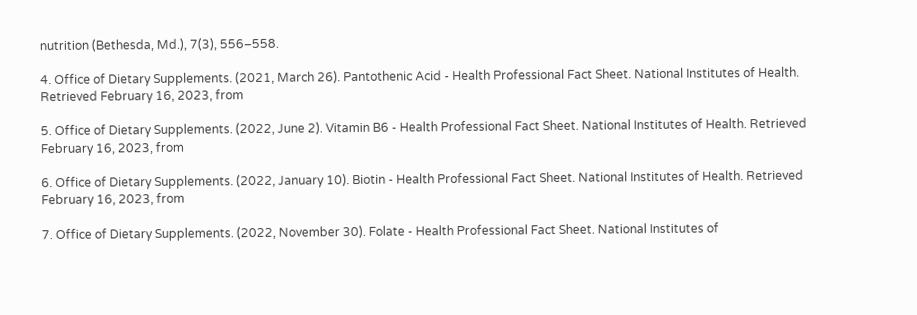nutrition (Bethesda, Md.), 7(3), 556–558.

4. Office of Dietary Supplements. (2021, March 26). Pantothenic Acid - Health Professional Fact Sheet. National Institutes of Health. Retrieved February 16, 2023, from

5. Office of Dietary Supplements. (2022, June 2). Vitamin B6 - Health Professional Fact Sheet. National Institutes of Health. Retrieved February 16, 2023, from

6. Office of Dietary Supplements. (2022, January 10). Biotin - Health Professional Fact Sheet. National Institutes of Health. Retrieved February 16, 2023, from

7. Office of Dietary Supplements. (2022, November 30). Folate - Health Professional Fact Sheet. National Institutes of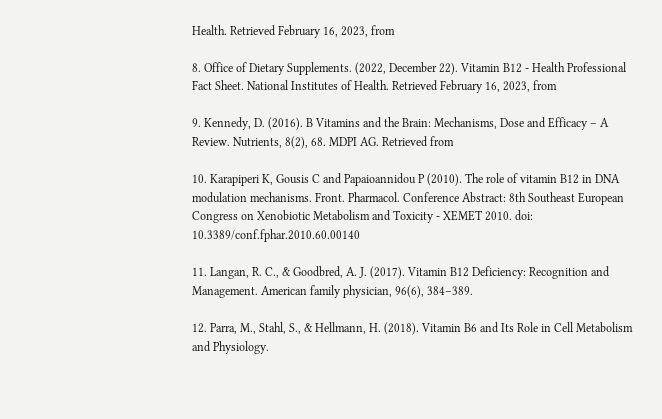Health. Retrieved February 16, 2023, from

8. Office of Dietary Supplements. (2022, December 22). Vitamin B12 - Health Professional Fact Sheet. National Institutes of Health. Retrieved February 16, 2023, from

9. Kennedy, D. (2016). B Vitamins and the Brain: Mechanisms, Dose and Efficacy – A Review. Nutrients, 8(2), 68. MDPI AG. Retrieved from

10. Karapiperi K, Gousis C and Papaioannidou P (2010). The role of vitamin B12 in DNA modulation mechanisms. Front. Pharmacol. Conference Abstract: 8th Southeast European Congress on Xenobiotic Metabolism and Toxicity - XEMET 2010. doi: 10.3389/conf.fphar.2010.60.00140

11. Langan, R. C., & Goodbred, A. J. (2017). Vitamin B12 Deficiency: Recognition and Management. American family physician, 96(6), 384–389.

12. Parra, M., Stahl, S., & Hellmann, H. (2018). Vitamin B6 and Its Role in Cell Metabolism and Physiology.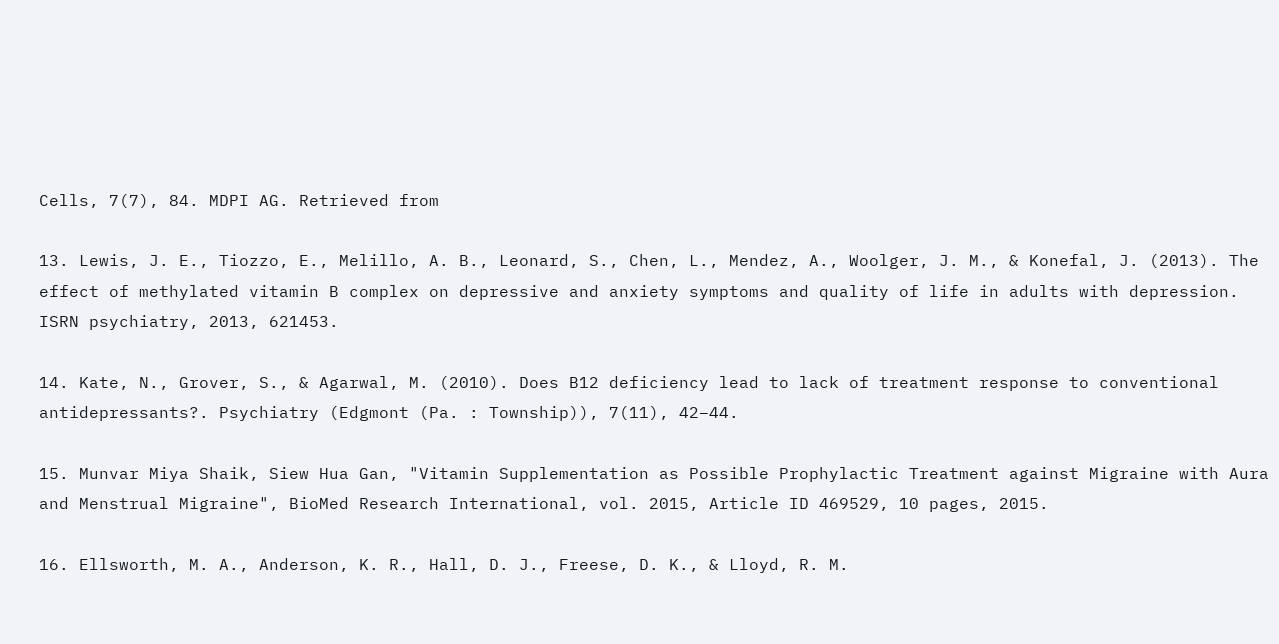Cells, 7(7), 84. MDPI AG. Retrieved from

13. Lewis, J. E., Tiozzo, E., Melillo, A. B., Leonard, S., Chen, L., Mendez, A., Woolger, J. M., & Konefal, J. (2013). The effect of methylated vitamin B complex on depressive and anxiety symptoms and quality of life in adults with depression. ISRN psychiatry, 2013, 621453.

14. Kate, N., Grover, S., & Agarwal, M. (2010). Does B12 deficiency lead to lack of treatment response to conventional antidepressants?. Psychiatry (Edgmont (Pa. : Township)), 7(11), 42–44.

15. Munvar Miya Shaik, Siew Hua Gan, "Vitamin Supplementation as Possible Prophylactic Treatment against Migraine with Aura and Menstrual Migraine", BioMed Research International, vol. 2015, Article ID 469529, 10 pages, 2015.

16. Ellsworth, M. A., Anderson, K. R., Hall, D. J., Freese, D. K., & Lloyd, R. M.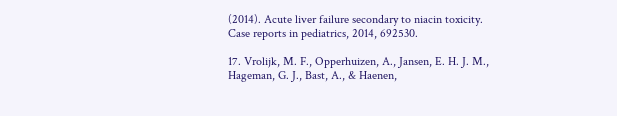(2014). Acute liver failure secondary to niacin toxicity. Case reports in pediatrics, 2014, 692530.

17. Vrolijk, M. F., Opperhuizen, A., Jansen, E. H. J. M., Hageman, G. J., Bast, A., & Haenen,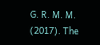G. R. M. M. (2017). The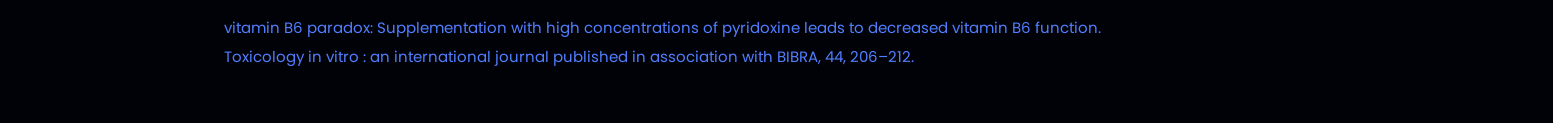vitamin B6 paradox: Supplementation with high concentrations of pyridoxine leads to decreased vitamin B6 function. Toxicology in vitro : an international journal published in association with BIBRA, 44, 206–212.